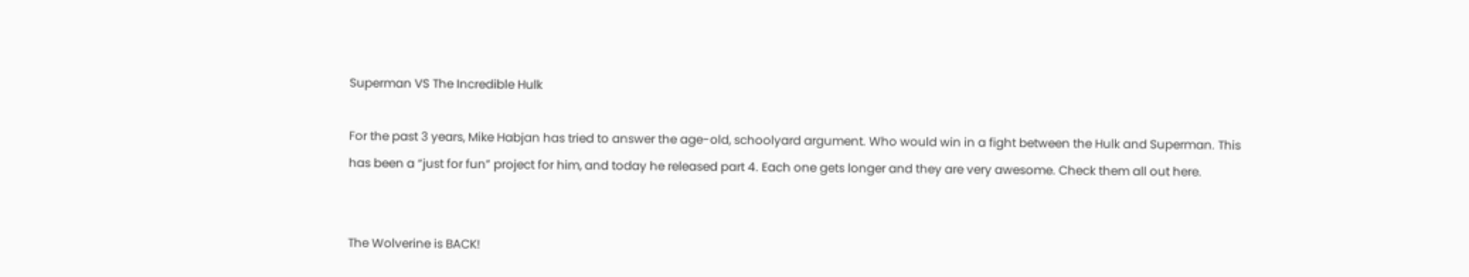Superman VS The Incredible Hulk

For the past 3 years, Mike Habjan has tried to answer the age-old, schoolyard argument. Who would win in a fight between the Hulk and Superman. This has been a “just for fun” project for him, and today he released part 4. Each one gets longer and they are very awesome. Check them all out here.


The Wolverine is BACK!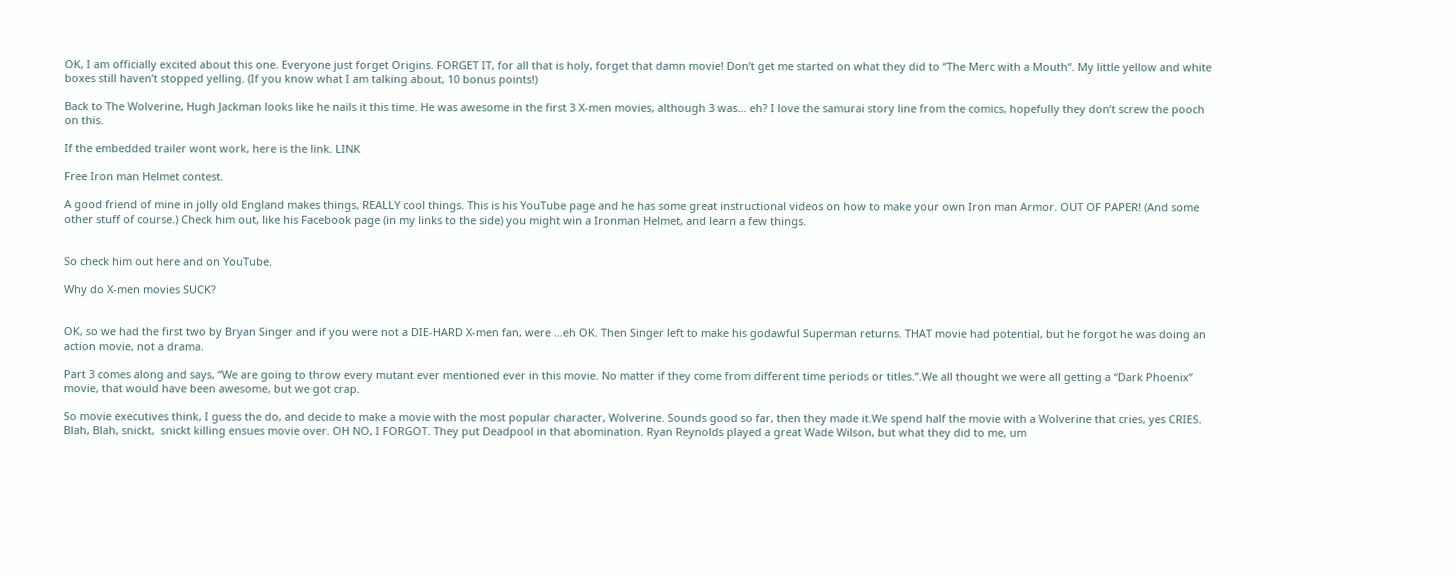OK, I am officially excited about this one. Everyone just forget Origins. FORGET IT, for all that is holy, forget that damn movie! Don’t get me started on what they did to “The Merc with a Mouth“. My little yellow and white boxes still haven’t stopped yelling. (If you know what I am talking about, 10 bonus points!)

Back to The Wolverine, Hugh Jackman looks like he nails it this time. He was awesome in the first 3 X-men movies, although 3 was… eh? I love the samurai story line from the comics, hopefully they don’t screw the pooch on this.

If the embedded trailer wont work, here is the link. LINK

Free Iron man Helmet contest.

A good friend of mine in jolly old England makes things, REALLY cool things. This is his YouTube page and he has some great instructional videos on how to make your own Iron man Armor. OUT OF PAPER! (And some other stuff of course.) Check him out, like his Facebook page (in my links to the side) you might win a Ironman Helmet, and learn a few things.


So check him out here and on YouTube.

Why do X-men movies SUCK?


OK, so we had the first two by Bryan Singer and if you were not a DIE-HARD X-men fan, were …eh OK. Then Singer left to make his godawful Superman returns. THAT movie had potential, but he forgot he was doing an action movie, not a drama.

Part 3 comes along and says, “We are going to throw every mutant ever mentioned ever in this movie. No matter if they come from different time periods or titles.”.We all thought we were all getting a “Dark Phoenix” movie, that would have been awesome, but we got crap.

So movie executives think, I guess the do, and decide to make a movie with the most popular character, Wolverine. Sounds good so far, then they made it.We spend half the movie with a Wolverine that cries, yes CRIES. Blah, Blah, snickt,  snickt killing ensues movie over. OH NO, I FORGOT. They put Deadpool in that abomination. Ryan Reynolds played a great Wade Wilson, but what they did to me, um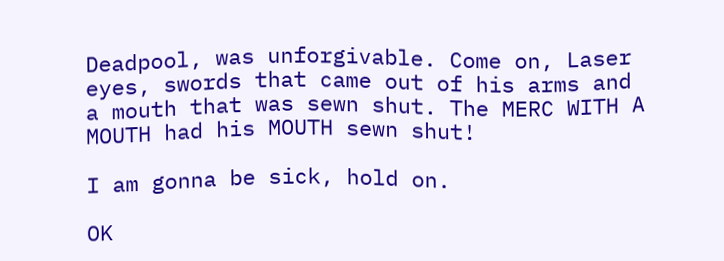Deadpool, was unforgivable. Come on, Laser eyes, swords that came out of his arms and a mouth that was sewn shut. The MERC WITH A MOUTH had his MOUTH sewn shut!

I am gonna be sick, hold on.

OK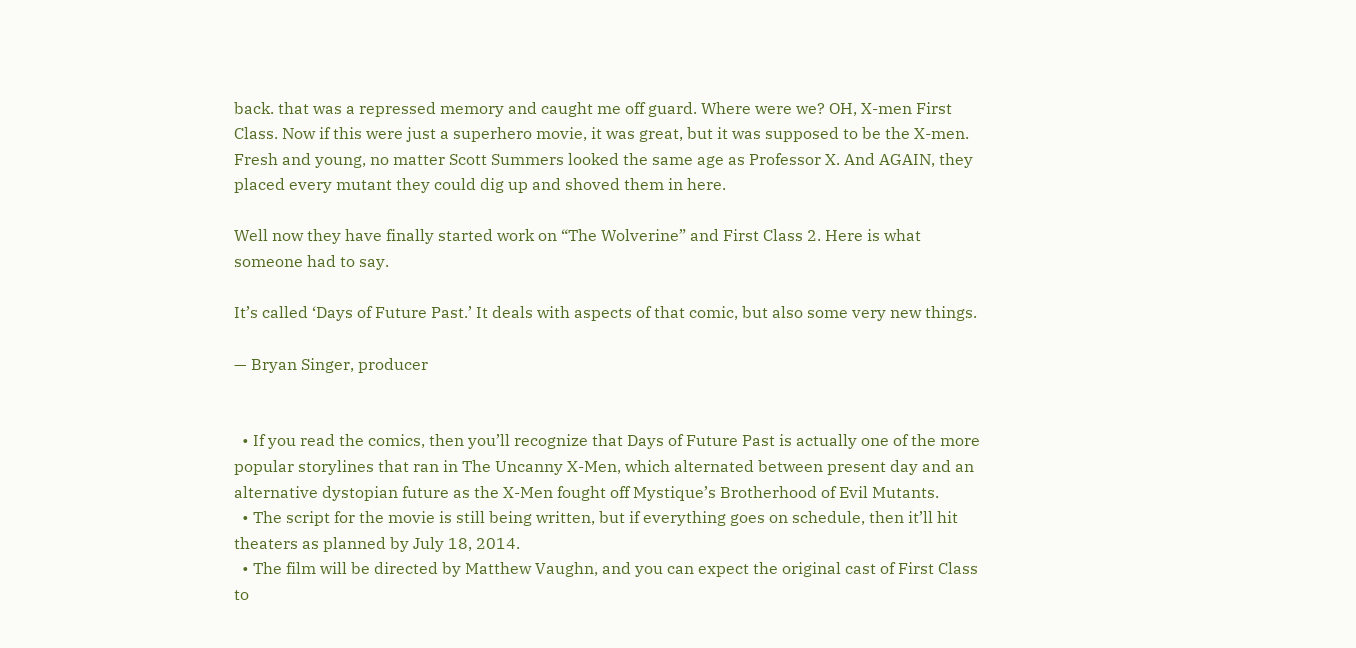back. that was a repressed memory and caught me off guard. Where were we? OH, X-men First Class. Now if this were just a superhero movie, it was great, but it was supposed to be the X-men. Fresh and young, no matter Scott Summers looked the same age as Professor X. And AGAIN, they placed every mutant they could dig up and shoved them in here.

Well now they have finally started work on “The Wolverine” and First Class 2. Here is what someone had to say.

It’s called ‘Days of Future Past.’ It deals with aspects of that comic, but also some very new things.

— Bryan Singer, producer


  • If you read the comics, then you’ll recognize that Days of Future Past is actually one of the more popular storylines that ran in The Uncanny X-Men, which alternated between present day and an alternative dystopian future as the X-Men fought off Mystique’s Brotherhood of Evil Mutants.
  • The script for the movie is still being written, but if everything goes on schedule, then it’ll hit theaters as planned by July 18, 2014.
  • The film will be directed by Matthew Vaughn, and you can expect the original cast of First Class to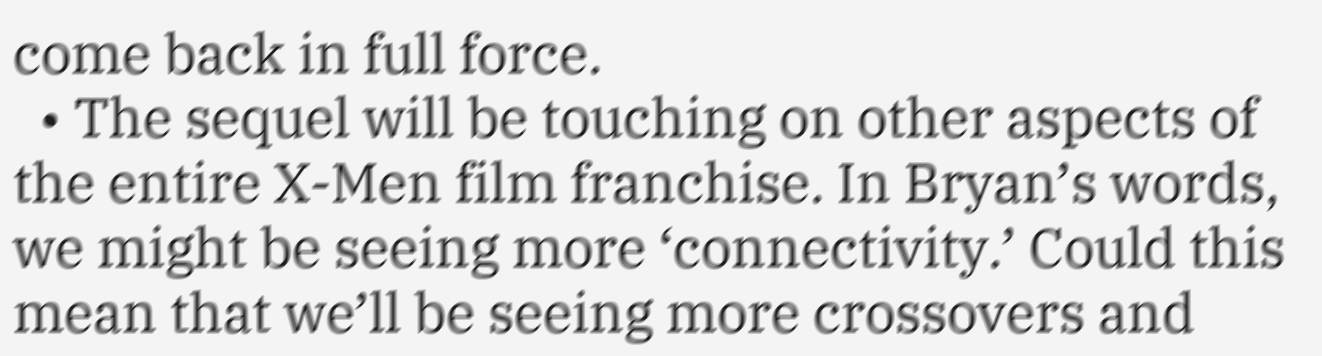come back in full force.
  • The sequel will be touching on other aspects of the entire X-Men film franchise. In Bryan’s words, we might be seeing more ‘connectivity.’ Could this mean that we’ll be seeing more crossovers and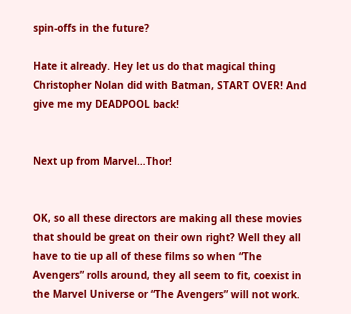spin-offs in the future?

Hate it already. Hey let us do that magical thing Christopher Nolan did with Batman, START OVER! And give me my DEADPOOL back!


Next up from Marvel…Thor!


OK, so all these directors are making all these movies that should be great on their own right? Well they all have to tie up all of these films so when “The Avengers” rolls around, they all seem to fit, coexist in the Marvel Universe or “The Avengers” will not work.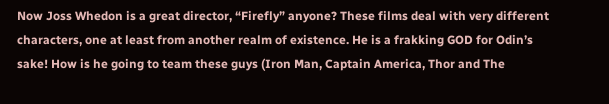Now Joss Whedon is a great director, “Firefly” anyone? These films deal with very different characters, one at least from another realm of existence. He is a frakking GOD for Odin’s sake! How is he going to team these guys (Iron Man, Captain America, Thor and The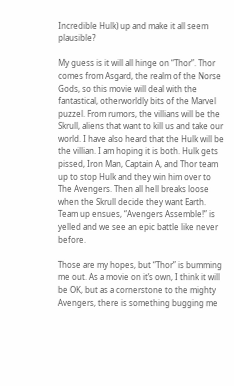Incredible Hulk) up and make it all seem plausible?

My guess is it will all hinge on “Thor”. Thor comes from Asgard, the realm of the Norse Gods, so this movie will deal with the fantastical, otherworldly bits of the Marvel puzzel. From rumors, the villians will be the Skrull, aliens that want to kill us and take our world. I have also heard that the Hulk will be the villian. I am hoping it is both. Hulk gets pissed, Iron Man, Captain A, and Thor team up to stop Hulk and they win him over to The Avengers. Then all hell breaks loose when the Skrull decide they want Earth. Team up ensues, “Avengers Assemble!” is yelled and we see an epic battle like never before.

Those are my hopes, but “Thor” is bumming me out. As a movie on it’s own, I think it will be OK, but as a cornerstone to the mighty Avengers, there is something bugging me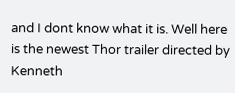and I dont know what it is. Well here is the newest Thor trailer directed by Kenneth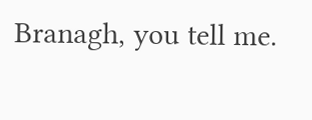Branagh, you tell me.